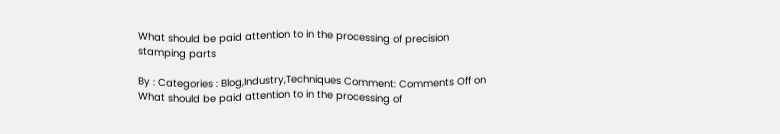What should be paid attention to in the processing of precision stamping parts

By : Categories : Blog,Industry,Techniques Comment: Comments Off on What should be paid attention to in the processing of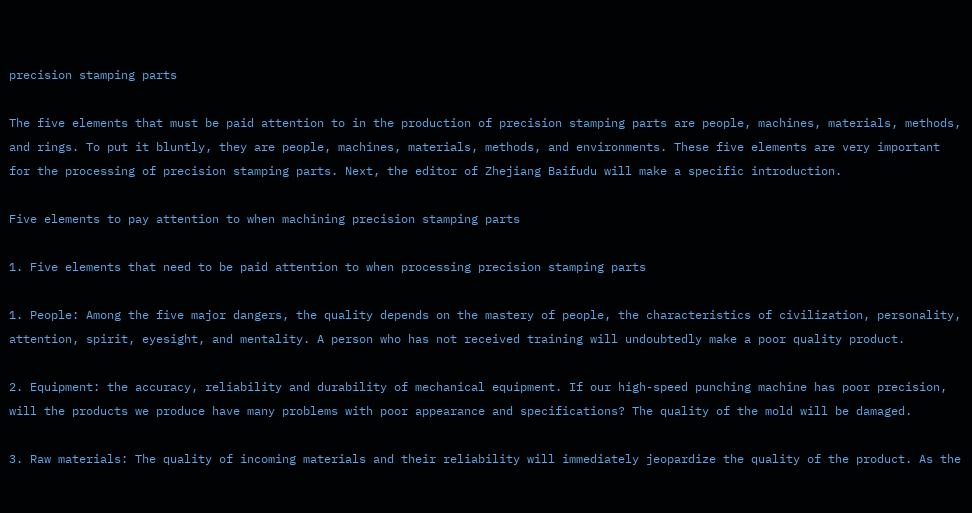precision stamping parts

The five elements that must be paid attention to in the production of precision stamping parts are people, machines, materials, methods, and rings. To put it bluntly, they are people, machines, materials, methods, and environments. These five elements are very important for the processing of precision stamping parts. Next, the editor of Zhejiang Baifudu will make a specific introduction.

Five elements to pay attention to when machining precision stamping parts

1. Five elements that need to be paid attention to when processing precision stamping parts

1. People: Among the five major dangers, the quality depends on the mastery of people, the characteristics of civilization, personality, attention, spirit, eyesight, and mentality. A person who has not received training will undoubtedly make a poor quality product.

2. Equipment: the accuracy, reliability and durability of mechanical equipment. If our high-speed punching machine has poor precision, will the products we produce have many problems with poor appearance and specifications? The quality of the mold will be damaged.

3. Raw materials: The quality of incoming materials and their reliability will immediately jeopardize the quality of the product. As the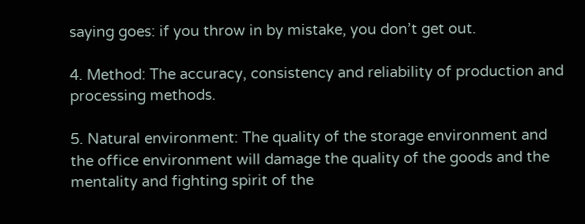saying goes: if you throw in by mistake, you don’t get out.

4. Method: The accuracy, consistency and reliability of production and processing methods.

5. Natural environment: The quality of the storage environment and the office environment will damage the quality of the goods and the mentality and fighting spirit of the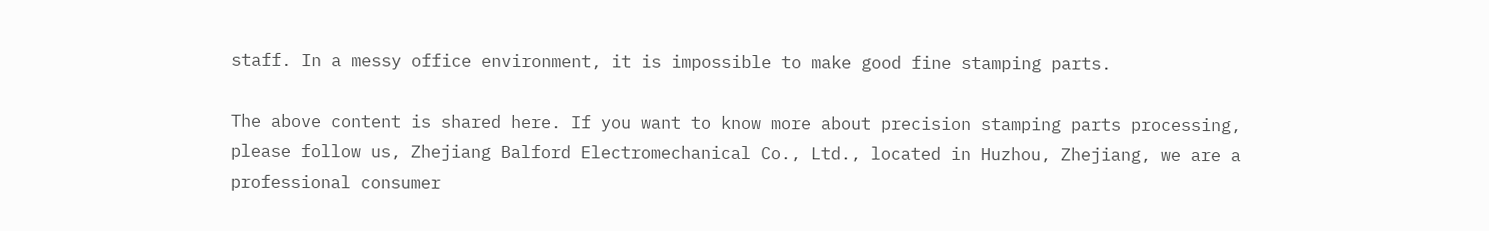staff. In a messy office environment, it is impossible to make good fine stamping parts.

The above content is shared here. If you want to know more about precision stamping parts processing, please follow us, Zhejiang Balford Electromechanical Co., Ltd., located in Huzhou, Zhejiang, we are a professional consumer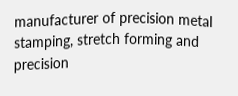manufacturer of precision metal stamping, stretch forming and precision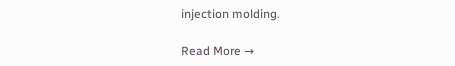injection molding.

Read More →